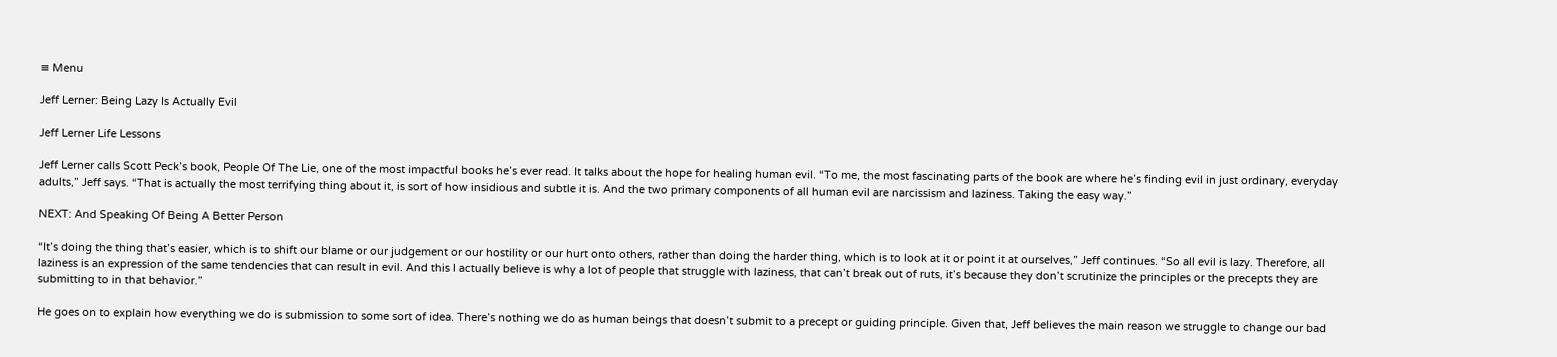≡ Menu

Jeff Lerner: Being Lazy Is Actually Evil

Jeff Lerner Life Lessons

Jeff Lerner calls Scott Peck’s book, People Of The Lie, one of the most impactful books he’s ever read. It talks about the hope for healing human evil. “To me, the most fascinating parts of the book are where he’s finding evil in just ordinary, everyday adults,” Jeff says. “That is actually the most terrifying thing about it, is sort of how insidious and subtle it is. And the two primary components of all human evil are narcissism and laziness. Taking the easy way.”

NEXT: And Speaking Of Being A Better Person

“It’s doing the thing that’s easier, which is to shift our blame or our judgement or our hostility or our hurt onto others, rather than doing the harder thing, which is to look at it or point it at ourselves,” Jeff continues. “So all evil is lazy. Therefore, all laziness is an expression of the same tendencies that can result in evil. And this I actually believe is why a lot of people that struggle with laziness, that can’t break out of ruts, it’s because they don’t scrutinize the principles or the precepts they are submitting to in that behavior.”

He goes on to explain how everything we do is submission to some sort of idea. There’s nothing we do as human beings that doesn’t submit to a precept or guiding principle. Given that, Jeff believes the main reason we struggle to change our bad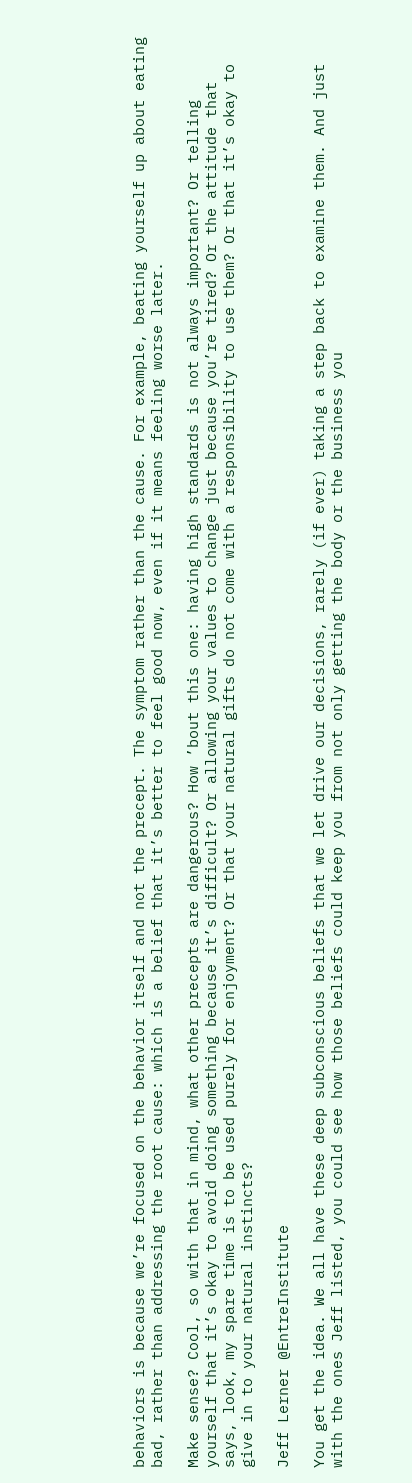behaviors is because we’re focused on the behavior itself and not the precept. The symptom rather than the cause. For example, beating yourself up about eating bad, rather than addressing the root cause: which is a belief that it’s better to feel good now, even if it means feeling worse later.

Make sense? Cool, so with that in mind, what other precepts are dangerous? How ’bout this one: having high standards is not always important? Or telling yourself that it’s okay to avoid doing something because it’s difficult? Or allowing your values to change just because you’re tired? Or the attitude that says, look, my spare time is to be used purely for enjoyment? Or that your natural gifts do not come with a responsibility to use them? Or that it’s okay to give in to your natural instincts?

Jeff Lerner @EntreInstitute

You get the idea. We all have these deep subconscious beliefs that we let drive our decisions, rarely (if ever) taking a step back to examine them. And just with the ones Jeff listed, you could see how those beliefs could keep you from not only getting the body or the business you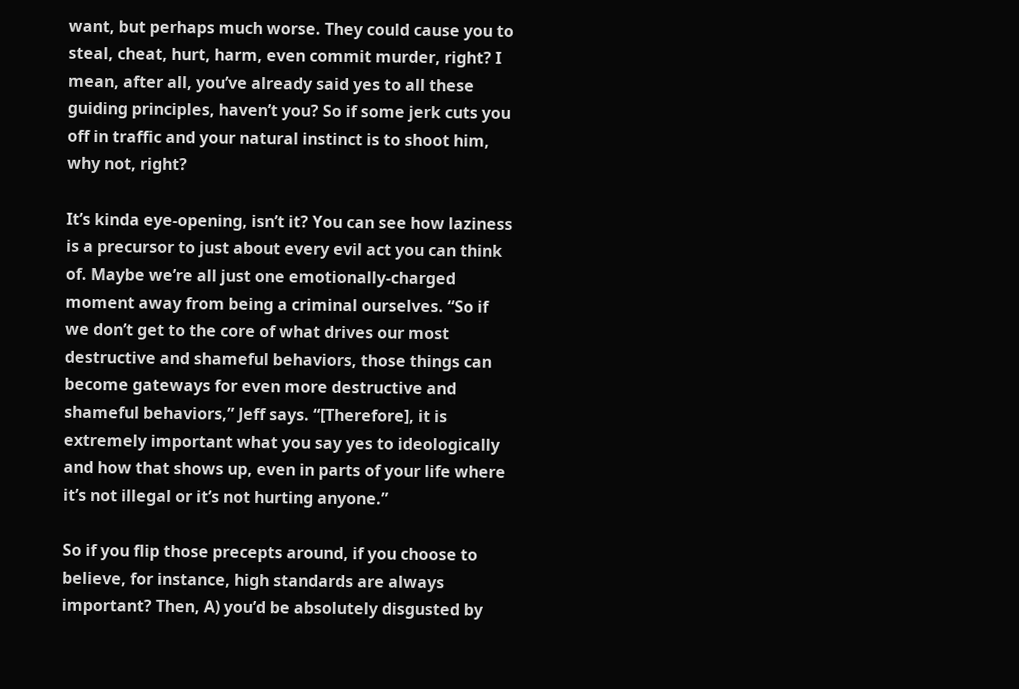want, but perhaps much worse. They could cause you to steal, cheat, hurt, harm, even commit murder, right? I mean, after all, you’ve already said yes to all these guiding principles, haven’t you? So if some jerk cuts you off in traffic and your natural instinct is to shoot him, why not, right?

It’s kinda eye-opening, isn’t it? You can see how laziness is a precursor to just about every evil act you can think of. Maybe we’re all just one emotionally-charged moment away from being a criminal ourselves. “So if we don’t get to the core of what drives our most destructive and shameful behaviors, those things can become gateways for even more destructive and shameful behaviors,” Jeff says. “[Therefore], it is extremely important what you say yes to ideologically and how that shows up, even in parts of your life where it’s not illegal or it’s not hurting anyone.”

So if you flip those precepts around, if you choose to believe, for instance, high standards are always important? Then, A) you’d be absolutely disgusted by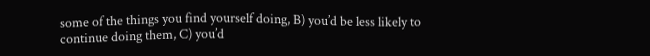some of the things you find yourself doing, B) you’d be less likely to continue doing them, C) you’d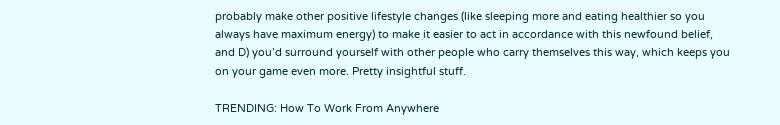probably make other positive lifestyle changes (like sleeping more and eating healthier so you always have maximum energy) to make it easier to act in accordance with this newfound belief, and D) you’d surround yourself with other people who carry themselves this way, which keeps you on your game even more. Pretty insightful stuff.

TRENDING: How To Work From Anywhere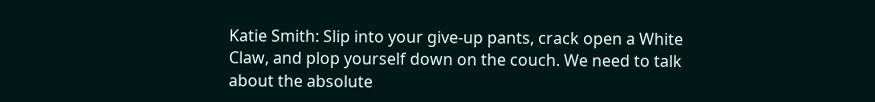Katie Smith: Slip into your give-up pants, crack open a White Claw, and plop yourself down on the couch. We need to talk about the absolute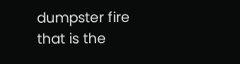dumpster fire that is the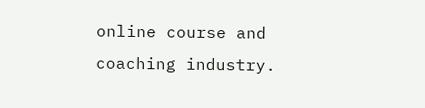online course and coaching industry.